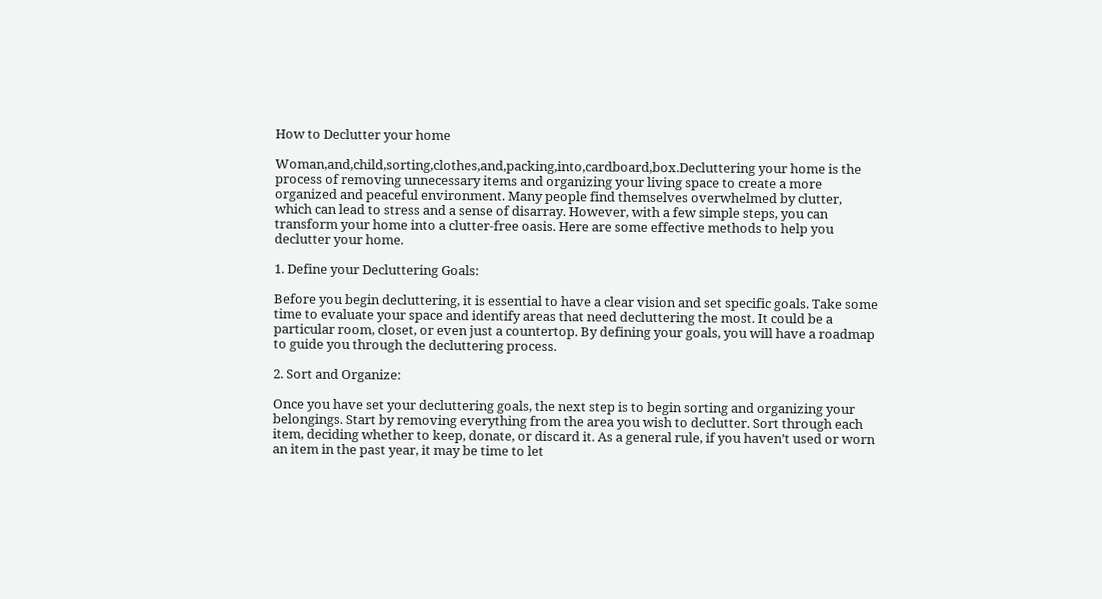How to Declutter your home

Woman,and,child,sorting,clothes,and,packing,into,cardboard,box.Decluttering your home is the process of removing unnecessary items and organizing your living space to create a more organized and peaceful environment. Many people find themselves overwhelmed by clutter, which can lead to stress and a sense of disarray. However, with a few simple steps, you can transform your home into a clutter-free oasis. Here are some effective methods to help you declutter your home.

1. Define your Decluttering Goals:

Before you begin decluttering, it is essential to have a clear vision and set specific goals. Take some time to evaluate your space and identify areas that need decluttering the most. It could be a particular room, closet, or even just a countertop. By defining your goals, you will have a roadmap to guide you through the decluttering process.

2. Sort and Organize:

Once you have set your decluttering goals, the next step is to begin sorting and organizing your belongings. Start by removing everything from the area you wish to declutter. Sort through each item, deciding whether to keep, donate, or discard it. As a general rule, if you haven’t used or worn an item in the past year, it may be time to let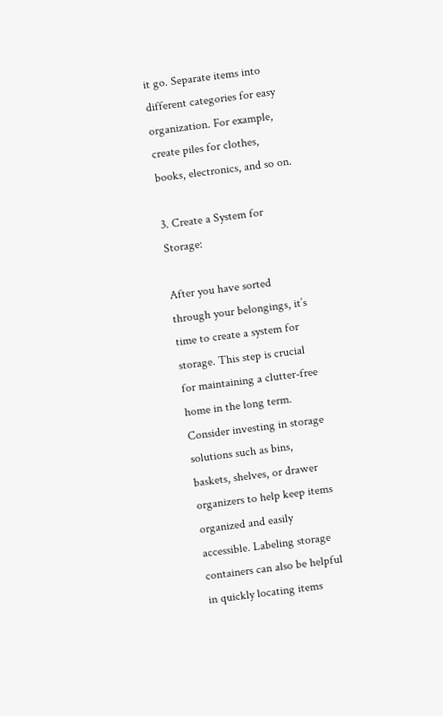it go. Separate items into different categories for easy organization. For example, create piles for clothes, books, electronics, and so on.

3. Create a System for Storage:

After you have sorted through your belongings, it’s time to create a system for storage. This step is crucial for maintaining a clutter-free home in the long term. Consider investing in storage solutions such as bins, baskets, shelves, or drawer organizers to help keep items organized and easily accessible. Labeling storage containers can also be helpful in quickly locating items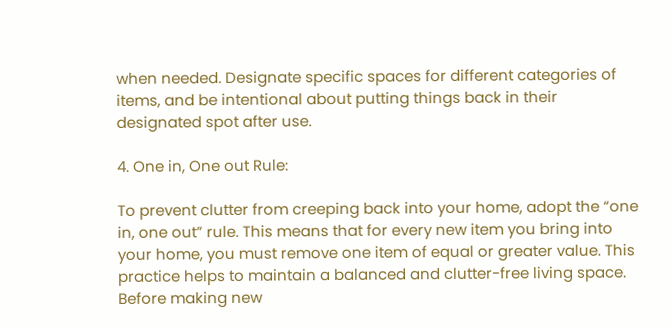when needed. Designate specific spaces for different categories of items, and be intentional about putting things back in their designated spot after use.

4. One in, One out Rule:

To prevent clutter from creeping back into your home, adopt the “one in, one out” rule. This means that for every new item you bring into your home, you must remove one item of equal or greater value. This practice helps to maintain a balanced and clutter-free living space. Before making new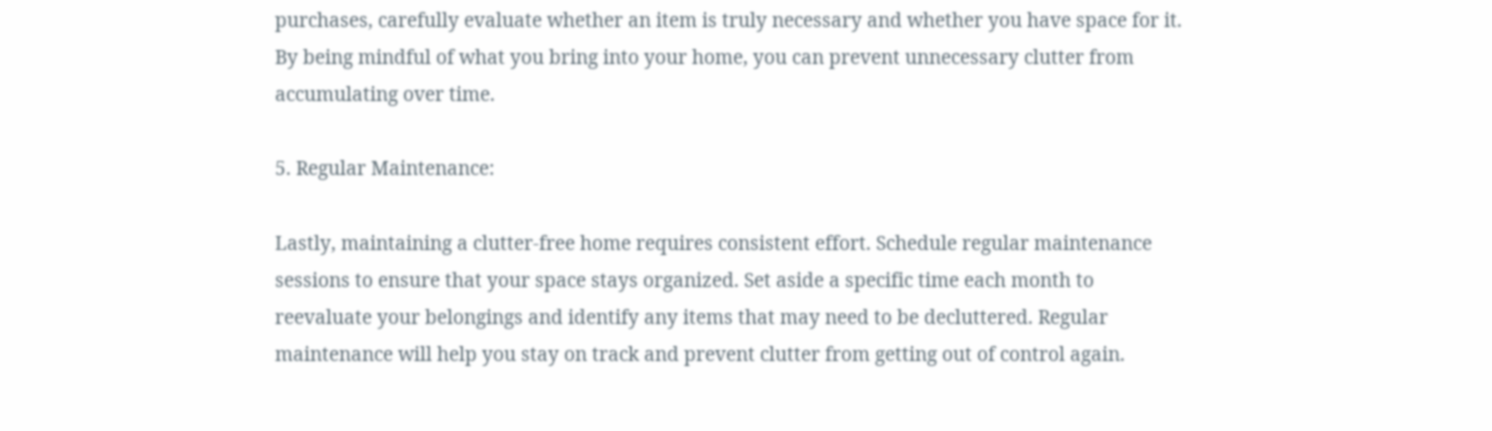purchases, carefully evaluate whether an item is truly necessary and whether you have space for it. By being mindful of what you bring into your home, you can prevent unnecessary clutter from accumulating over time.

5. Regular Maintenance:

Lastly, maintaining a clutter-free home requires consistent effort. Schedule regular maintenance sessions to ensure that your space stays organized. Set aside a specific time each month to reevaluate your belongings and identify any items that may need to be decluttered. Regular maintenance will help you stay on track and prevent clutter from getting out of control again.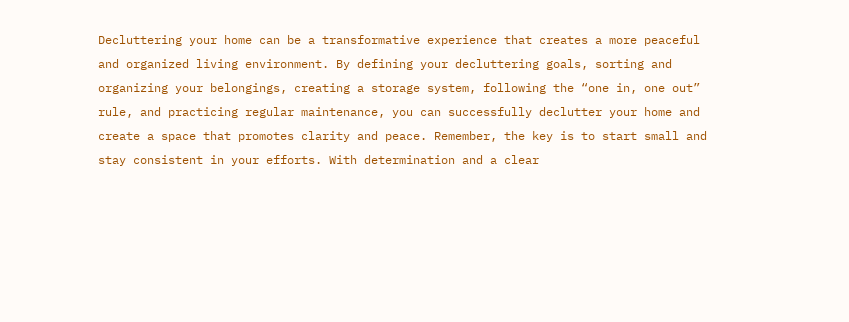Decluttering your home can be a transformative experience that creates a more peaceful and organized living environment. By defining your decluttering goals, sorting and organizing your belongings, creating a storage system, following the “one in, one out” rule, and practicing regular maintenance, you can successfully declutter your home and create a space that promotes clarity and peace. Remember, the key is to start small and stay consistent in your efforts. With determination and a clear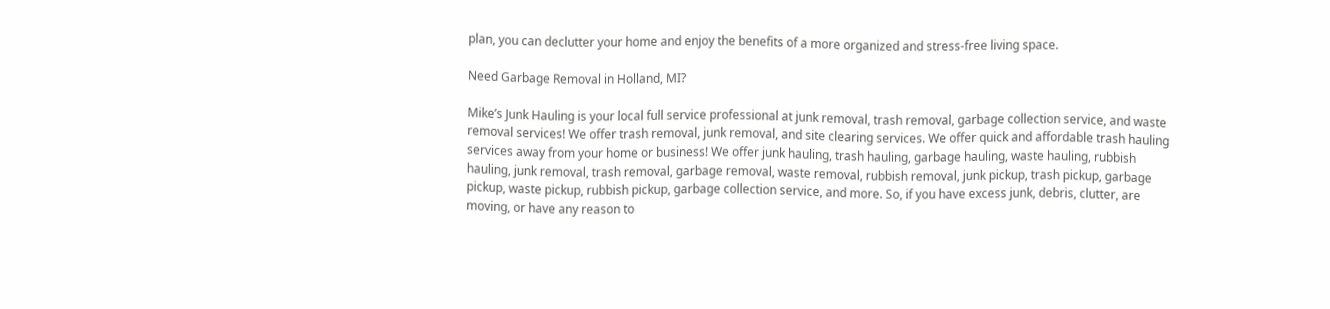plan, you can declutter your home and enjoy the benefits of a more organized and stress-free living space.

Need Garbage Removal in Holland, MI?

Mike’s Junk Hauling is your local full service professional at junk removal, trash removal, garbage collection service, and waste removal services! We offer trash removal, junk removal, and site clearing services. We offer quick and affordable trash hauling services away from your home or business! We offer junk hauling, trash hauling, garbage hauling, waste hauling, rubbish hauling, junk removal, trash removal, garbage removal, waste removal, rubbish removal, junk pickup, trash pickup, garbage pickup, waste pickup, rubbish pickup, garbage collection service, and more. So, if you have excess junk, debris, clutter, are moving, or have any reason to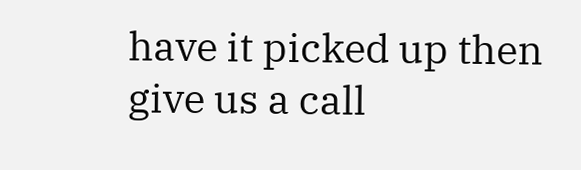have it picked up then give us a call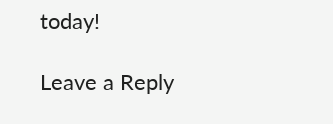today!

Leave a Reply